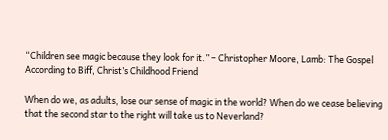“Children see magic because they look for it.” – Christopher Moore, Lamb: The Gospel According to Biff, Christ’s Childhood Friend

When do we, as adults, lose our sense of magic in the world? When do we cease believing that the second star to the right will take us to Neverland?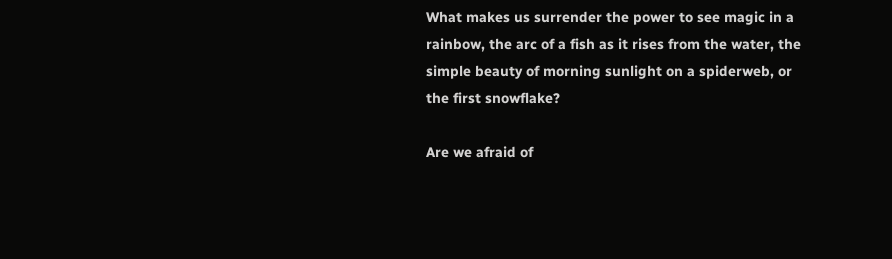What makes us surrender the power to see magic in a rainbow, the arc of a fish as it rises from the water, the simple beauty of morning sunlight on a spiderweb, or the first snowflake?

Are we afraid of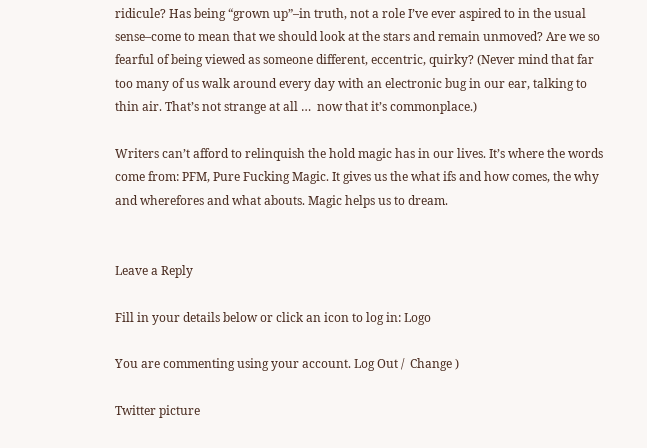ridicule? Has being “grown up”–in truth, not a role I’ve ever aspired to in the usual sense–come to mean that we should look at the stars and remain unmoved? Are we so fearful of being viewed as someone different, eccentric, quirky? (Never mind that far too many of us walk around every day with an electronic bug in our ear, talking to thin air. That’s not strange at all …  now that it’s commonplace.)

Writers can’t afford to relinquish the hold magic has in our lives. It’s where the words come from: PFM, Pure Fucking Magic. It gives us the what ifs and how comes, the why and wherefores and what abouts. Magic helps us to dream.


Leave a Reply

Fill in your details below or click an icon to log in: Logo

You are commenting using your account. Log Out /  Change )

Twitter picture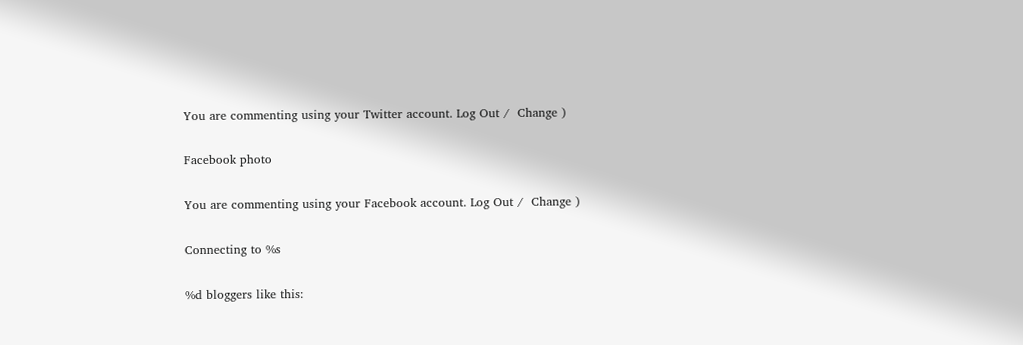You are commenting using your Twitter account. Log Out /  Change )

Facebook photo

You are commenting using your Facebook account. Log Out /  Change )

Connecting to %s

%d bloggers like this: